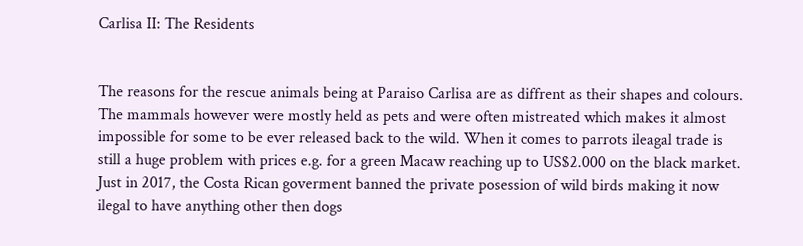Carlisa II: The Residents


The reasons for the rescue animals being at Paraiso Carlisa are as diffrent as their shapes and colours. The mammals however were mostly held as pets and were often mistreated which makes it almost impossible for some to be ever released back to the wild. When it comes to parrots ileagal trade is still a huge problem with prices e.g. for a green Macaw reaching up to US$2.000 on the black market. Just in 2017, the Costa Rican goverment banned the private posession of wild birds making it now ilegal to have anything other then dogs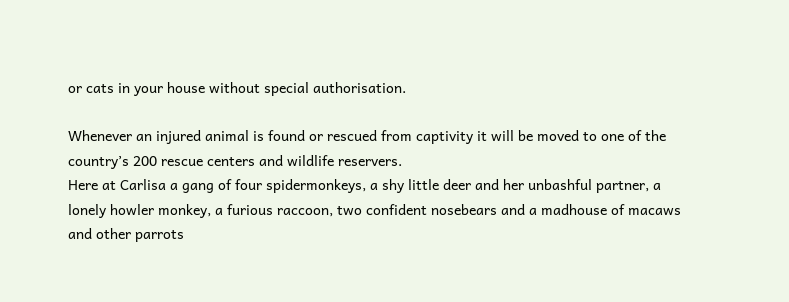or cats in your house without special authorisation.

Whenever an injured animal is found or rescued from captivity it will be moved to one of the country’s 200 rescue centers and wildlife reservers.
Here at Carlisa a gang of four spidermonkeys, a shy little deer and her unbashful partner, a lonely howler monkey, a furious raccoon, two confident nosebears and a madhouse of macaws and other parrots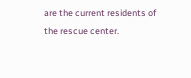are the current residents of the rescue center.